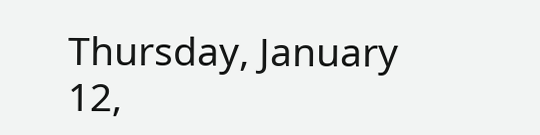Thursday, January 12,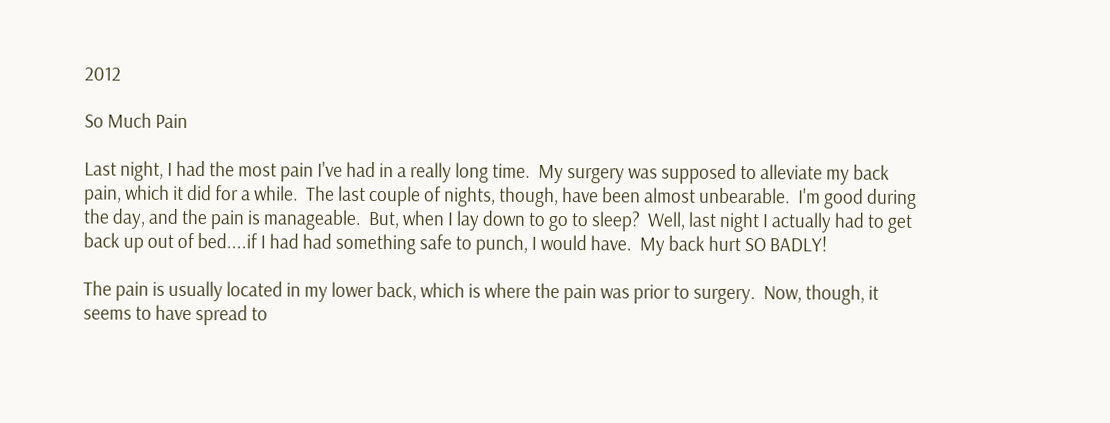2012

So Much Pain

Last night, I had the most pain I've had in a really long time.  My surgery was supposed to alleviate my back pain, which it did for a while.  The last couple of nights, though, have been almost unbearable.  I'm good during the day, and the pain is manageable.  But, when I lay down to go to sleep?  Well, last night I actually had to get back up out of bed....if I had had something safe to punch, I would have.  My back hurt SO BADLY!

The pain is usually located in my lower back, which is where the pain was prior to surgery.  Now, though, it seems to have spread to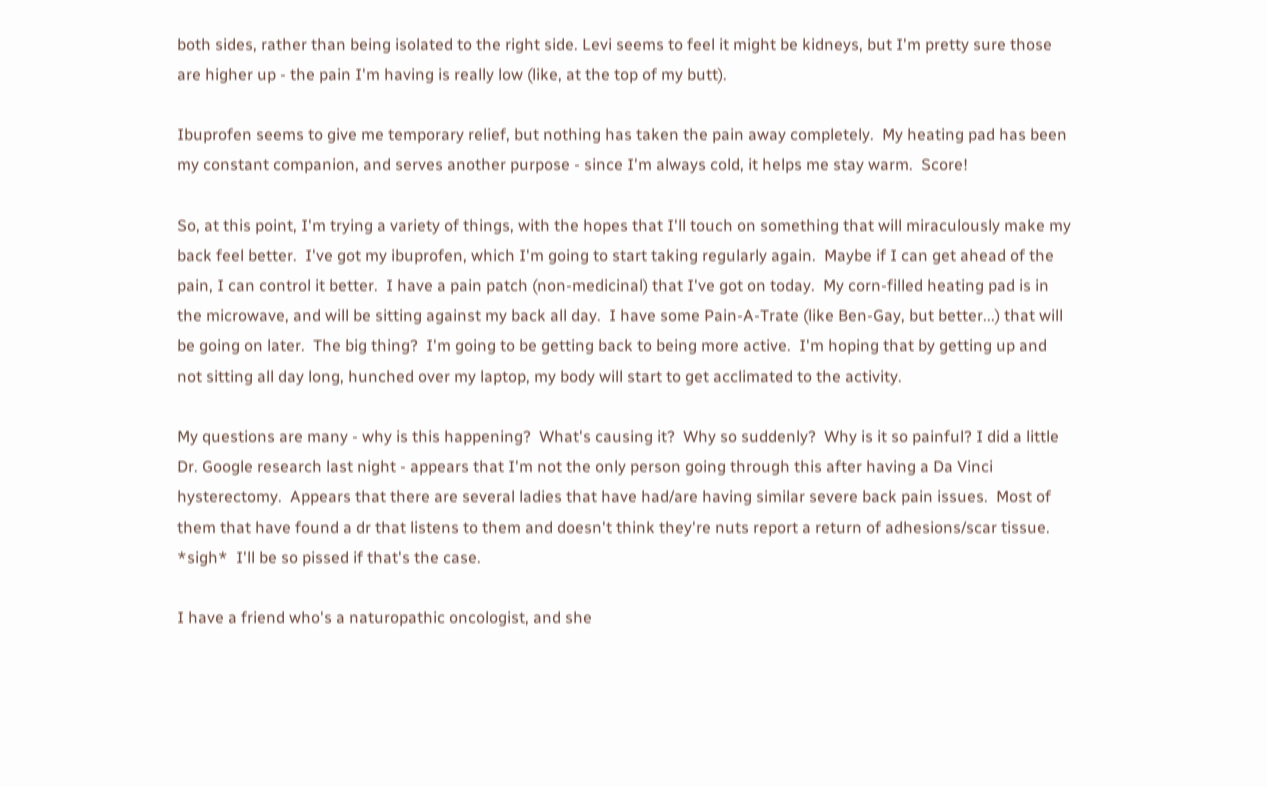both sides, rather than being isolated to the right side. Levi seems to feel it might be kidneys, but I'm pretty sure those are higher up - the pain I'm having is really low (like, at the top of my butt).

Ibuprofen seems to give me temporary relief, but nothing has taken the pain away completely.  My heating pad has been my constant companion, and serves another purpose - since I'm always cold, it helps me stay warm.  Score!

So, at this point, I'm trying a variety of things, with the hopes that I'll touch on something that will miraculously make my back feel better.  I've got my ibuprofen, which I'm going to start taking regularly again.  Maybe if I can get ahead of the pain, I can control it better.  I have a pain patch (non-medicinal) that I've got on today.  My corn-filled heating pad is in the microwave, and will be sitting against my back all day.  I have some Pain-A-Trate (like Ben-Gay, but better...) that will be going on later.  The big thing?  I'm going to be getting back to being more active.  I'm hoping that by getting up and not sitting all day long, hunched over my laptop, my body will start to get acclimated to the activity.

My questions are many - why is this happening?  What's causing it?  Why so suddenly?  Why is it so painful? I did a little Dr. Google research last night - appears that I'm not the only person going through this after having a Da Vinci hysterectomy.  Appears that there are several ladies that have had/are having similar severe back pain issues.  Most of them that have found a dr that listens to them and doesn't think they're nuts report a return of adhesions/scar tissue.  *sigh*  I'll be so pissed if that's the case.

I have a friend who's a naturopathic oncologist, and she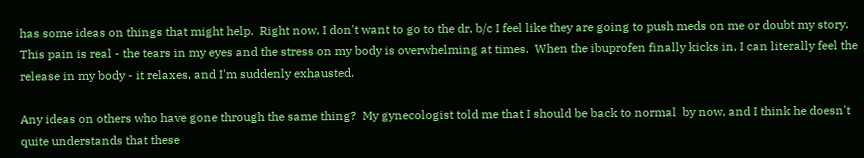has some ideas on things that might help.  Right now, I don't want to go to the dr, b/c I feel like they are going to push meds on me or doubt my story.  This pain is real - the tears in my eyes and the stress on my body is overwhelming at times.  When the ibuprofen finally kicks in, I can literally feel the release in my body - it relaxes, and I'm suddenly exhausted.

Any ideas on others who have gone through the same thing?  My gynecologist told me that I should be back to normal  by now, and I think he doesn't quite understands that these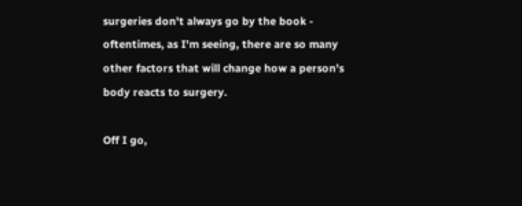surgeries don't always go by the book - oftentimes, as I'm seeing, there are so many other factors that will change how a person's body reacts to surgery.

Off I go,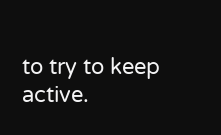to try to keep active.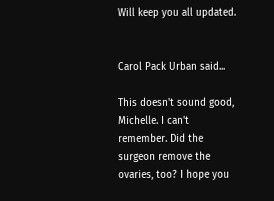Will keep you all updated.


Carol Pack Urban said...

This doesn't sound good, Michelle. I can't remember. Did the surgeon remove the ovaries, too? I hope you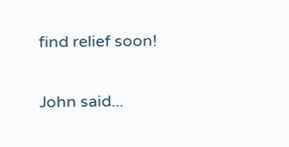find relief soon!

John said...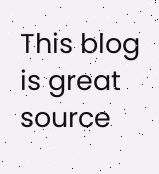This blog is great source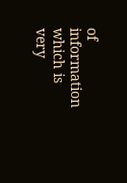of information which is very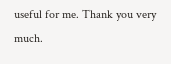useful for me. Thank you very much.